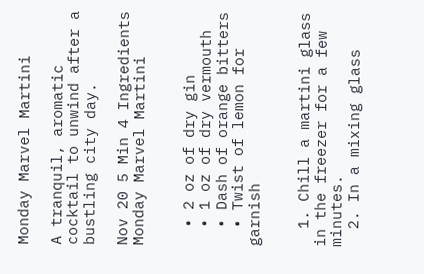Monday Marvel Martini

A tranquil, aromatic cocktail to unwind after a bustling city day.

Nov 20 5 Min 4 Ingredients
Monday Marvel Martini


  • 2 oz of dry gin
  • 1 oz of dry vermouth
  • Dash of orange bitters
  • Twist of lemon for garnish


  1. Chill a martini glass in the freezer for a few minutes.
  2. In a mixing glass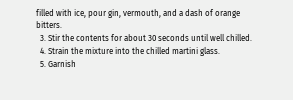filled with ice, pour gin, vermouth, and a dash of orange bitters.
  3. Stir the contents for about 30 seconds until well chilled.
  4. Strain the mixture into the chilled martini glass.
  5. Garnish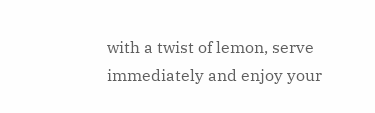with a twist of lemon, serve immediately and enjoy your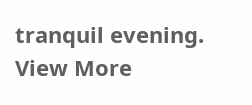tranquil evening.
View More